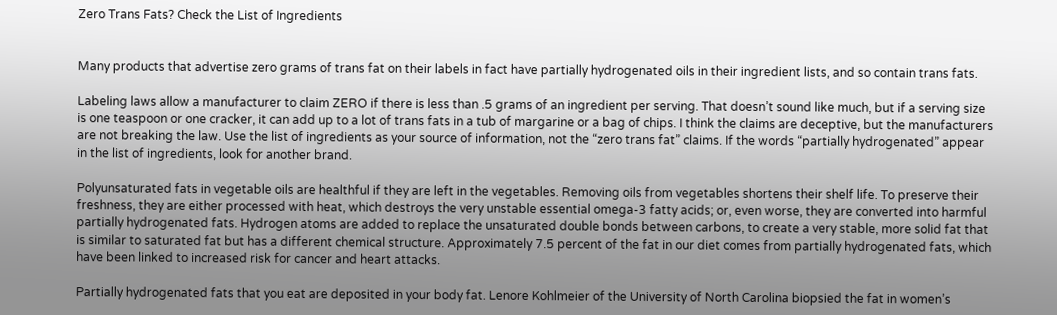Zero Trans Fats? Check the List of Ingredients


Many products that advertise zero grams of trans fat on their labels in fact have partially hydrogenated oils in their ingredient lists, and so contain trans fats.

Labeling laws allow a manufacturer to claim ZERO if there is less than .5 grams of an ingredient per serving. That doesn’t sound like much, but if a serving size is one teaspoon or one cracker, it can add up to a lot of trans fats in a tub of margarine or a bag of chips. I think the claims are deceptive, but the manufacturers are not breaking the law. Use the list of ingredients as your source of information, not the “zero trans fat” claims. If the words “partially hydrogenated” appear in the list of ingredients, look for another brand.

Polyunsaturated fats in vegetable oils are healthful if they are left in the vegetables. Removing oils from vegetables shortens their shelf life. To preserve their freshness, they are either processed with heat, which destroys the very unstable essential omega-3 fatty acids; or, even worse, they are converted into harmful partially hydrogenated fats. Hydrogen atoms are added to replace the unsaturated double bonds between carbons, to create a very stable, more solid fat that is similar to saturated fat but has a different chemical structure. Approximately 7.5 percent of the fat in our diet comes from partially hydrogenated fats, which have been linked to increased risk for cancer and heart attacks.

Partially hydrogenated fats that you eat are deposited in your body fat. Lenore Kohlmeier of the University of North Carolina biopsied the fat in women’s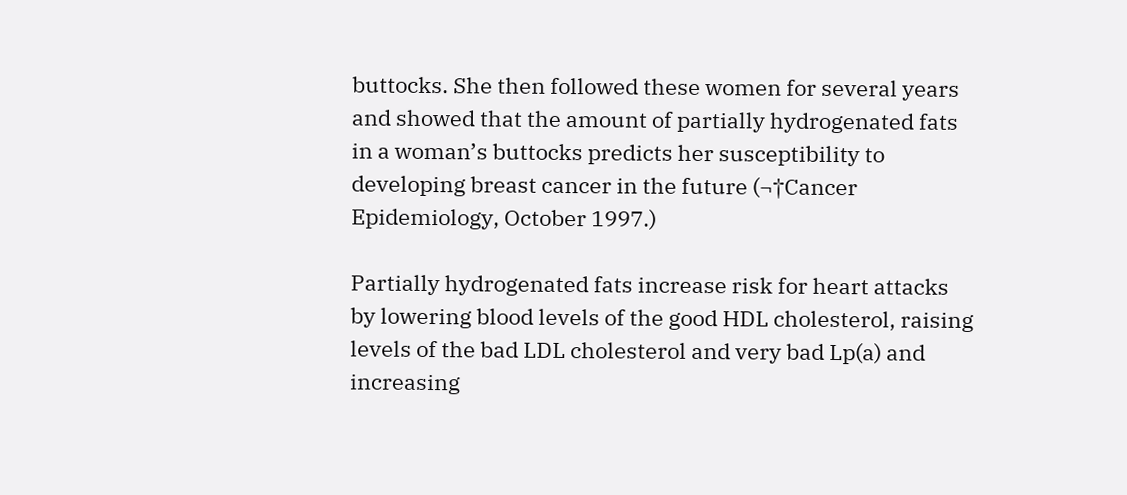buttocks. She then followed these women for several years and showed that the amount of partially hydrogenated fats in a woman’s buttocks predicts her susceptibility to developing breast cancer in the future (¬†Cancer Epidemiology, October 1997.)

Partially hydrogenated fats increase risk for heart attacks by lowering blood levels of the good HDL cholesterol, raising levels of the bad LDL cholesterol and very bad Lp(a) and increasing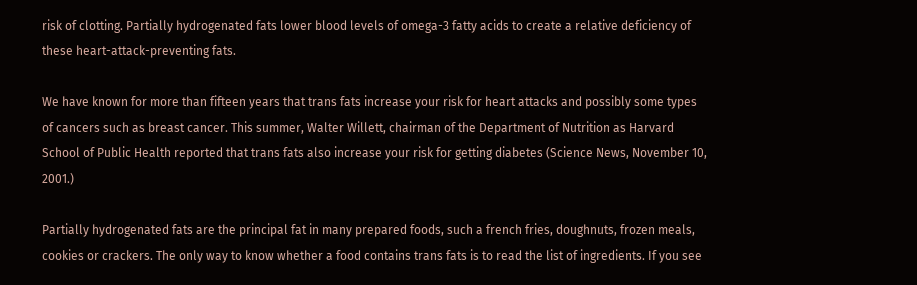risk of clotting. Partially hydrogenated fats lower blood levels of omega-3 fatty acids to create a relative deficiency of these heart-attack-preventing fats.

We have known for more than fifteen years that trans fats increase your risk for heart attacks and possibly some types of cancers such as breast cancer. This summer, Walter Willett, chairman of the Department of Nutrition as Harvard School of Public Health reported that trans fats also increase your risk for getting diabetes (Science News, November 10, 2001.)

Partially hydrogenated fats are the principal fat in many prepared foods, such a french fries, doughnuts, frozen meals, cookies or crackers. The only way to know whether a food contains trans fats is to read the list of ingredients. If you see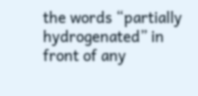the words “partially hydrogenated” in front of any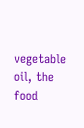vegetable oil, the food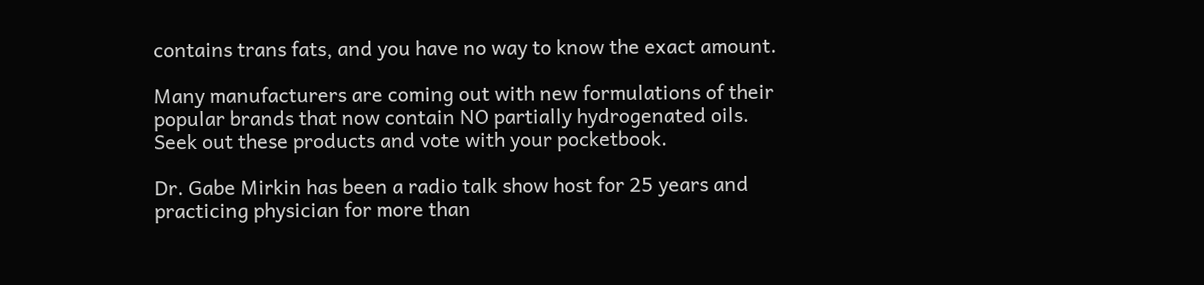contains trans fats, and you have no way to know the exact amount.

Many manufacturers are coming out with new formulations of their popular brands that now contain NO partially hydrogenated oils. Seek out these products and vote with your pocketbook.

Dr. Gabe Mirkin has been a radio talk show host for 25 years and practicing physician for more than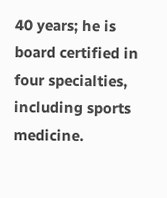40 years; he is board certified in four specialties, including sports medicine.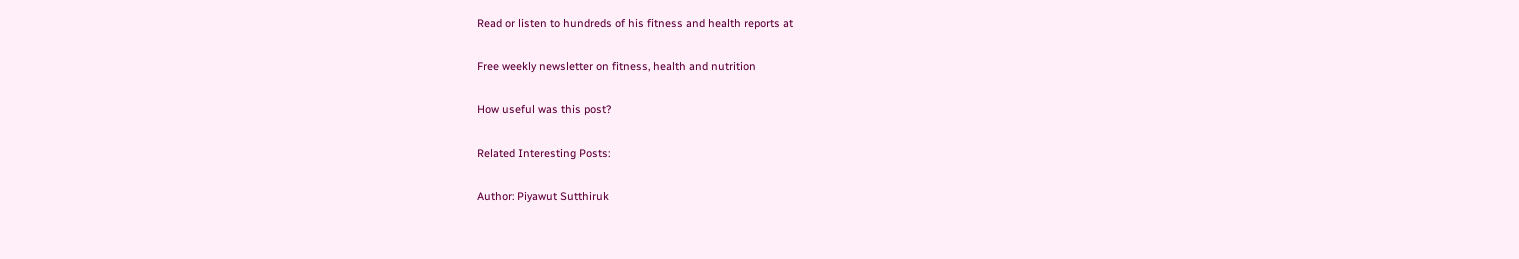Read or listen to hundreds of his fitness and health reports at

Free weekly newsletter on fitness, health and nutrition

How useful was this post?

Related Interesting Posts:

Author: Piyawut Sutthiruk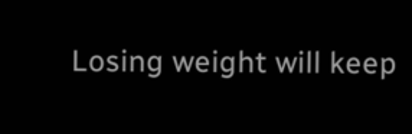Losing weight will keep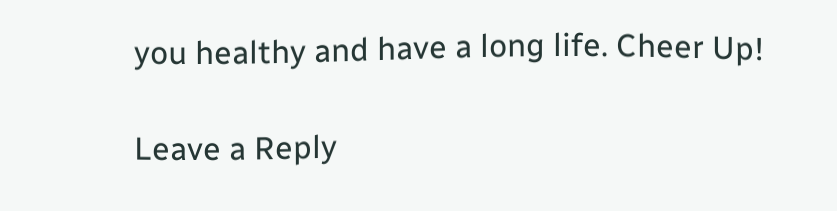you healthy and have a long life. Cheer Up!

Leave a Reply